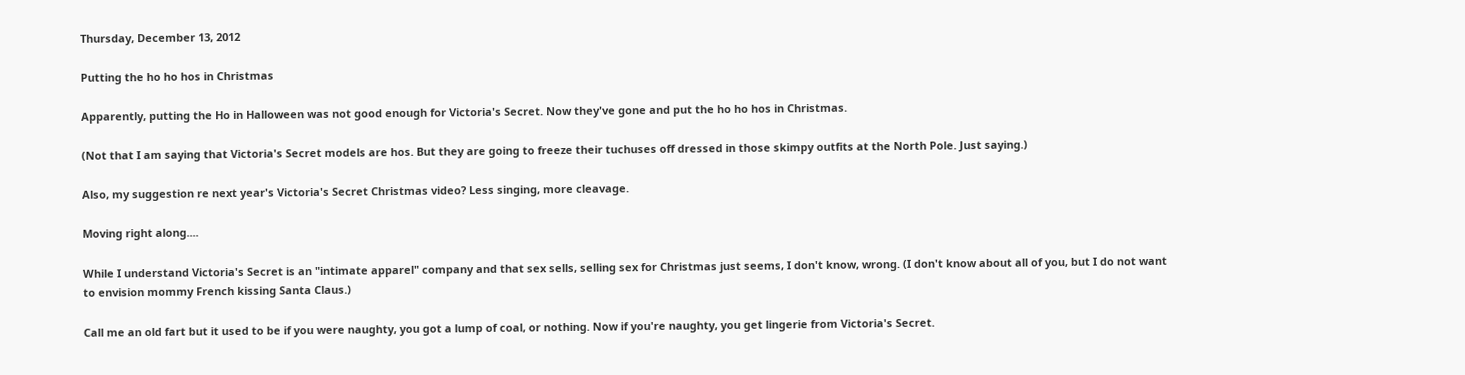Thursday, December 13, 2012

Putting the ho ho hos in Christmas

Apparently, putting the Ho in Halloween was not good enough for Victoria's Secret. Now they've gone and put the ho ho hos in Christmas.

(Not that I am saying that Victoria's Secret models are hos. But they are going to freeze their tuchuses off dressed in those skimpy outfits at the North Pole. Just saying.)

Also, my suggestion re next year's Victoria's Secret Christmas video? Less singing, more cleavage.

Moving right along....

While I understand Victoria's Secret is an "intimate apparel" company and that sex sells, selling sex for Christmas just seems, I don't know, wrong. (I don't know about all of you, but I do not want to envision mommy French kissing Santa Claus.)

Call me an old fart but it used to be if you were naughty, you got a lump of coal, or nothing. Now if you're naughty, you get lingerie from Victoria's Secret.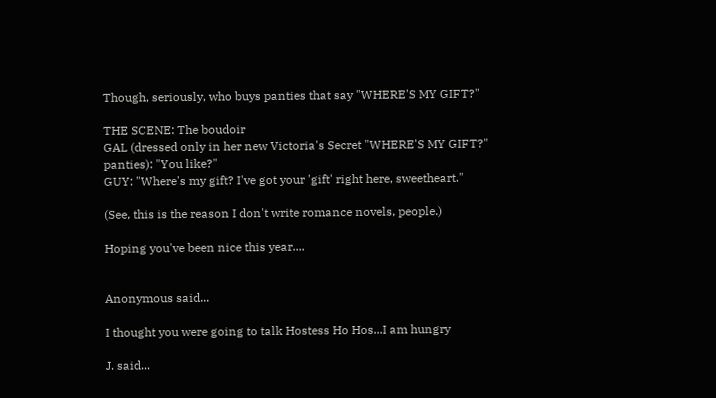Though, seriously, who buys panties that say "WHERE'S MY GIFT?"

THE SCENE: The boudoir
GAL (dressed only in her new Victoria's Secret "WHERE'S MY GIFT?" panties): "You like?"
GUY: "Where's my gift? I've got your 'gift' right here, sweetheart."

(See, this is the reason I don't write romance novels, people.)

Hoping you've been nice this year....


Anonymous said...

I thought you were going to talk Hostess Ho Hos...I am hungry

J. said...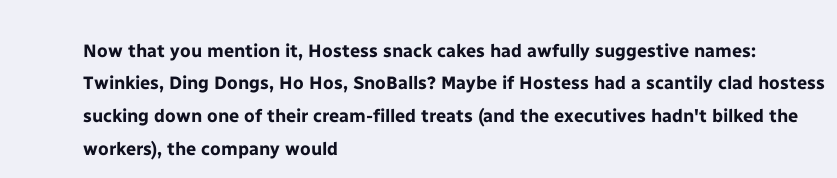Now that you mention it, Hostess snack cakes had awfully suggestive names: Twinkies, Ding Dongs, Ho Hos, SnoBalls? Maybe if Hostess had a scantily clad hostess sucking down one of their cream-filled treats (and the executives hadn't bilked the workers), the company would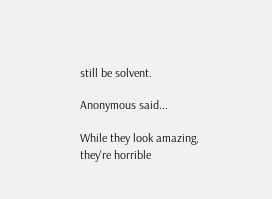still be solvent.

Anonymous said...

While they look amazing, they're horrible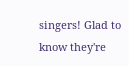singers! Glad to know they're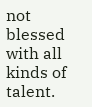not blessed with all kinds of talent.